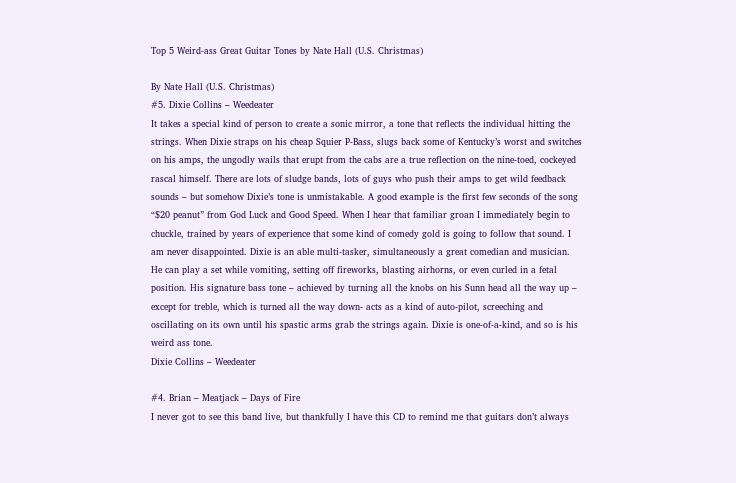Top 5 Weird-ass Great Guitar Tones by Nate Hall (U.S. Christmas)

By Nate Hall (U.S. Christmas)
#5. Dixie Collins – Weedeater
It takes a special kind of person to create a sonic mirror, a tone that reflects the individual hitting the strings. When Dixie straps on his cheap Squier P-Bass, slugs back some of Kentucky’s worst and switches on his amps, the ungodly wails that erupt from the cabs are a true reflection on the nine-toed, cockeyed rascal himself. There are lots of sludge bands, lots of guys who push their amps to get wild feedback sounds – but somehow Dixie’s tone is unmistakable. A good example is the first few seconds of the song “$20 peanut” from God Luck and Good Speed. When I hear that familiar groan I immediately begin to chuckle, trained by years of experience that some kind of comedy gold is going to follow that sound. I am never disappointed. Dixie is an able multi-tasker, simultaneously a great comedian and musician. He can play a set while vomiting, setting off fireworks, blasting airhorns, or even curled in a fetal position. His signature bass tone – achieved by turning all the knobs on his Sunn head all the way up – except for treble, which is turned all the way down- acts as a kind of auto-pilot, screeching and oscillating on its own until his spastic arms grab the strings again. Dixie is one-of-a-kind, and so is his weird ass tone.
Dixie Collins – Weedeater

#4. Brian – Meatjack – Days of Fire
I never got to see this band live, but thankfully I have this CD to remind me that guitars don’t always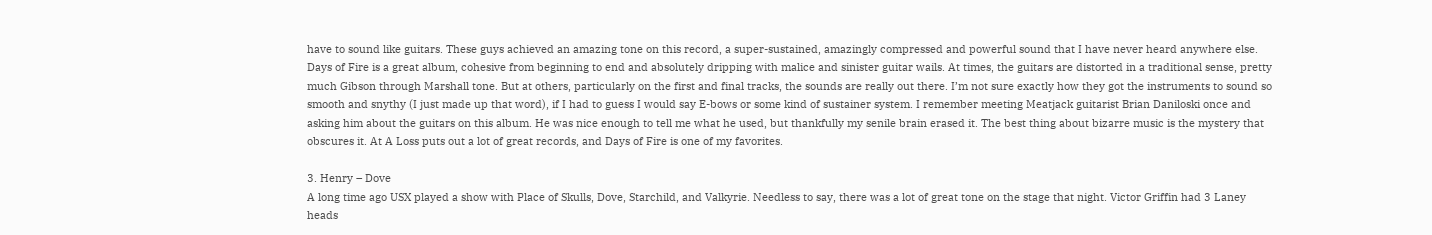have to sound like guitars. These guys achieved an amazing tone on this record, a super-sustained, amazingly compressed and powerful sound that I have never heard anywhere else. Days of Fire is a great album, cohesive from beginning to end and absolutely dripping with malice and sinister guitar wails. At times, the guitars are distorted in a traditional sense, pretty much Gibson through Marshall tone. But at others, particularly on the first and final tracks, the sounds are really out there. I’m not sure exactly how they got the instruments to sound so smooth and snythy (I just made up that word), if I had to guess I would say E-bows or some kind of sustainer system. I remember meeting Meatjack guitarist Brian Daniloski once and asking him about the guitars on this album. He was nice enough to tell me what he used, but thankfully my senile brain erased it. The best thing about bizarre music is the mystery that obscures it. At A Loss puts out a lot of great records, and Days of Fire is one of my favorites.

3. Henry – Dove
A long time ago USX played a show with Place of Skulls, Dove, Starchild, and Valkyrie. Needless to say, there was a lot of great tone on the stage that night. Victor Griffin had 3 Laney heads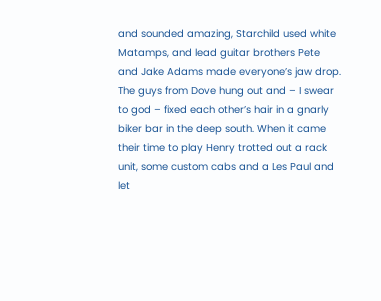and sounded amazing, Starchild used white Matamps, and lead guitar brothers Pete and Jake Adams made everyone’s jaw drop. The guys from Dove hung out and – I swear to god – fixed each other’s hair in a gnarly biker bar in the deep south. When it came their time to play Henry trotted out a rack unit, some custom cabs and a Les Paul and let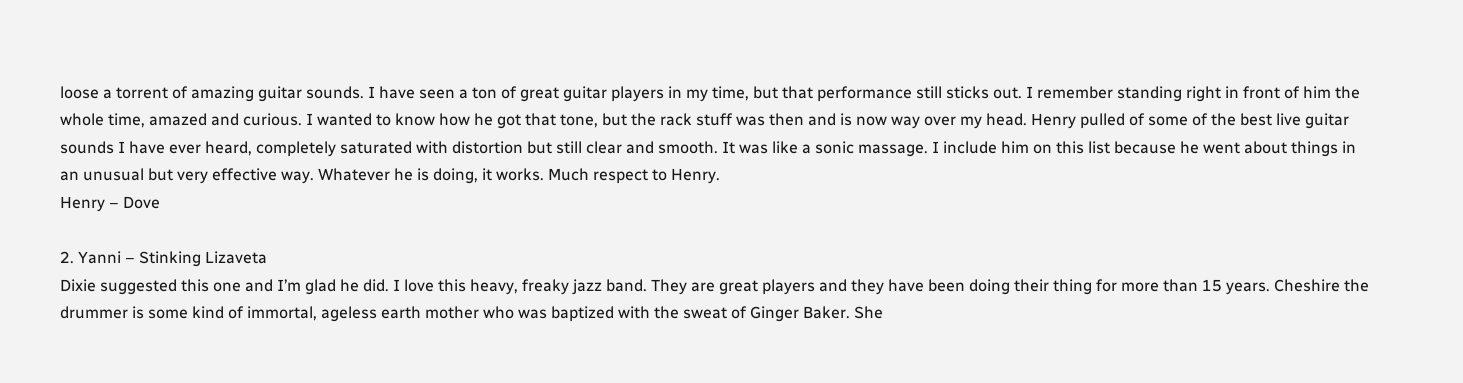loose a torrent of amazing guitar sounds. I have seen a ton of great guitar players in my time, but that performance still sticks out. I remember standing right in front of him the whole time, amazed and curious. I wanted to know how he got that tone, but the rack stuff was then and is now way over my head. Henry pulled of some of the best live guitar sounds I have ever heard, completely saturated with distortion but still clear and smooth. It was like a sonic massage. I include him on this list because he went about things in an unusual but very effective way. Whatever he is doing, it works. Much respect to Henry.
Henry – Dove

2. Yanni – Stinking Lizaveta
Dixie suggested this one and I’m glad he did. I love this heavy, freaky jazz band. They are great players and they have been doing their thing for more than 15 years. Cheshire the drummer is some kind of immortal, ageless earth mother who was baptized with the sweat of Ginger Baker. She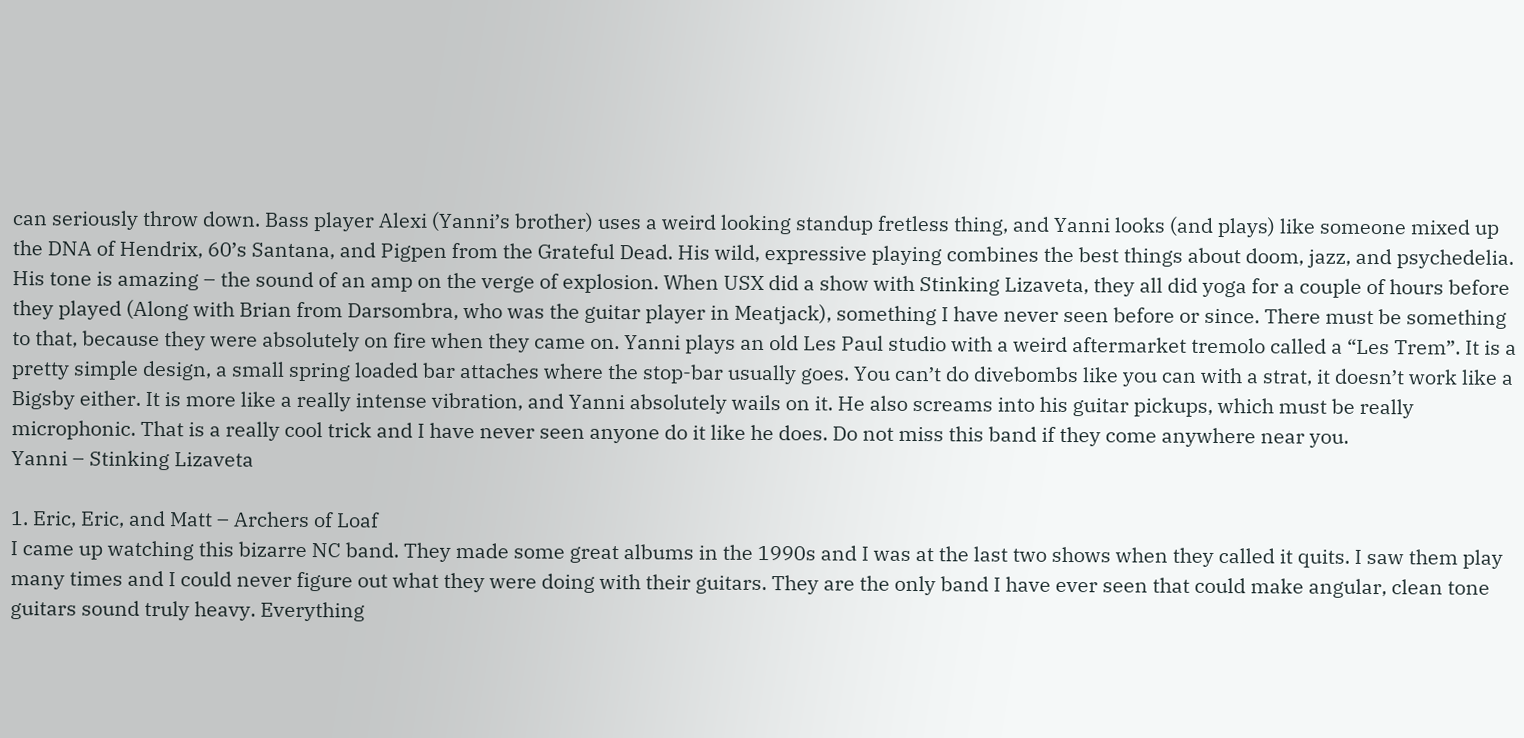can seriously throw down. Bass player Alexi (Yanni’s brother) uses a weird looking standup fretless thing, and Yanni looks (and plays) like someone mixed up the DNA of Hendrix, 60’s Santana, and Pigpen from the Grateful Dead. His wild, expressive playing combines the best things about doom, jazz, and psychedelia. His tone is amazing – the sound of an amp on the verge of explosion. When USX did a show with Stinking Lizaveta, they all did yoga for a couple of hours before they played (Along with Brian from Darsombra, who was the guitar player in Meatjack), something I have never seen before or since. There must be something to that, because they were absolutely on fire when they came on. Yanni plays an old Les Paul studio with a weird aftermarket tremolo called a “Les Trem”. It is a pretty simple design, a small spring loaded bar attaches where the stop-bar usually goes. You can’t do divebombs like you can with a strat, it doesn’t work like a Bigsby either. It is more like a really intense vibration, and Yanni absolutely wails on it. He also screams into his guitar pickups, which must be really microphonic. That is a really cool trick and I have never seen anyone do it like he does. Do not miss this band if they come anywhere near you.
Yanni – Stinking Lizaveta

1. Eric, Eric, and Matt – Archers of Loaf
I came up watching this bizarre NC band. They made some great albums in the 1990s and I was at the last two shows when they called it quits. I saw them play many times and I could never figure out what they were doing with their guitars. They are the only band I have ever seen that could make angular, clean tone guitars sound truly heavy. Everything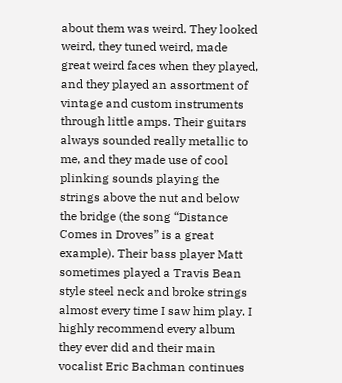about them was weird. They looked weird, they tuned weird, made great weird faces when they played, and they played an assortment of vintage and custom instruments through little amps. Their guitars always sounded really metallic to me, and they made use of cool plinking sounds playing the strings above the nut and below the bridge (the song “Distance Comes in Droves” is a great example). Their bass player Matt sometimes played a Travis Bean style steel neck and broke strings almost every time I saw him play. I highly recommend every album they ever did and their main vocalist Eric Bachman continues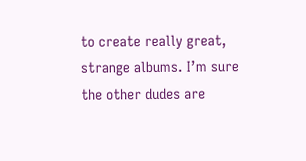to create really great, strange albums. I’m sure the other dudes are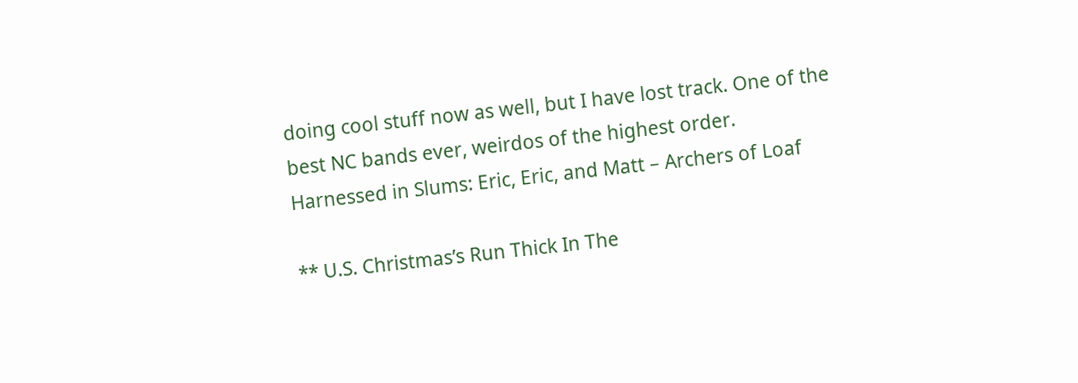doing cool stuff now as well, but I have lost track. One of the best NC bands ever, weirdos of the highest order.
Harnessed in Slums: Eric, Eric, and Matt – Archers of Loaf

** U.S. Christmas’s Run Thick In The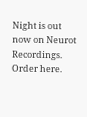Night is out now on Neurot Recordings. Order here.